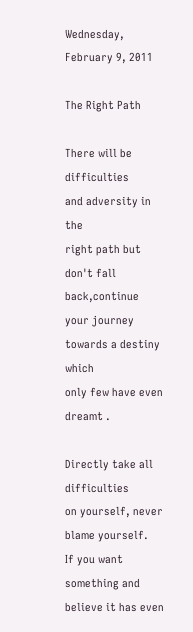Wednesday, February 9, 2011

The Right Path

There will be difficulties
and adversity in the
right path but don't fall
back,continue your journey
towards a destiny which
only few have even dreamt .

Directly take all difficulties
on yourself, never blame yourself.
If you want something and
believe it has even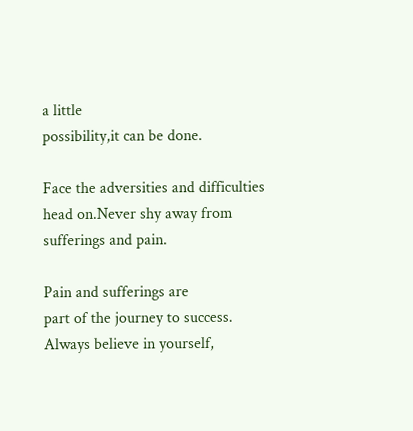a little
possibility,it can be done.

Face the adversities and difficulties
head on.Never shy away from
sufferings and pain.

Pain and sufferings are
part of the journey to success.
Always believe in yourself,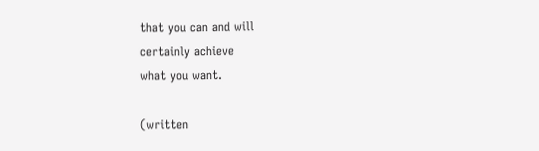that you can and will
certainly achieve
what you want.

(written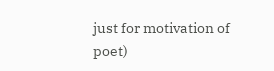just for motivation of poet)